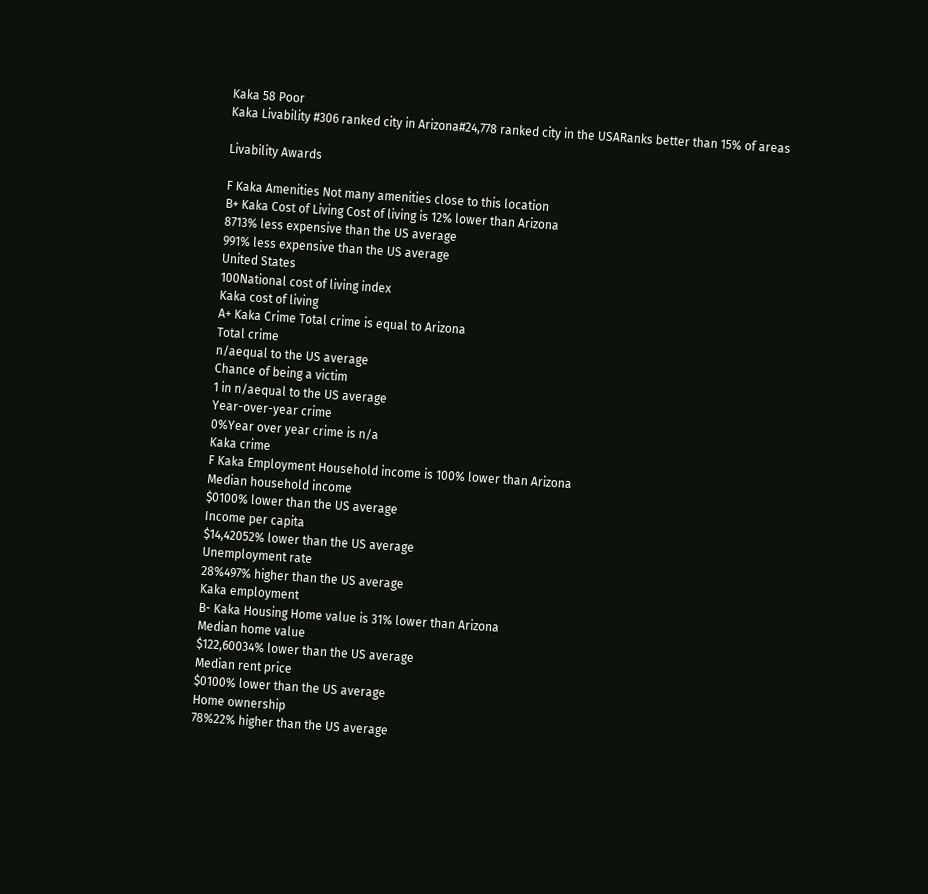Kaka 58 Poor
Kaka Livability #306 ranked city in Arizona#24,778 ranked city in the USARanks better than 15% of areas

Livability Awards

F Kaka Amenities Not many amenities close to this location
B+ Kaka Cost of Living Cost of living is 12% lower than Arizona
8713% less expensive than the US average
991% less expensive than the US average
United States
100National cost of living index
Kaka cost of living
A+ Kaka Crime Total crime is equal to Arizona
Total crime
n/aequal to the US average
Chance of being a victim
1 in n/aequal to the US average
Year-over-year crime
0%Year over year crime is n/a
Kaka crime
F Kaka Employment Household income is 100% lower than Arizona
Median household income
$0100% lower than the US average
Income per capita
$14,42052% lower than the US average
Unemployment rate
28%497% higher than the US average
Kaka employment
B- Kaka Housing Home value is 31% lower than Arizona
Median home value
$122,60034% lower than the US average
Median rent price
$0100% lower than the US average
Home ownership
78%22% higher than the US average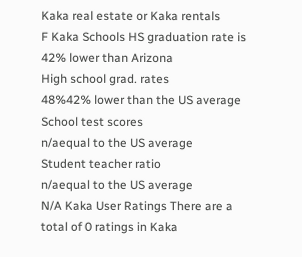Kaka real estate or Kaka rentals
F Kaka Schools HS graduation rate is 42% lower than Arizona
High school grad. rates
48%42% lower than the US average
School test scores
n/aequal to the US average
Student teacher ratio
n/aequal to the US average
N/A Kaka User Ratings There are a total of 0 ratings in Kaka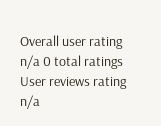Overall user rating
n/a 0 total ratings
User reviews rating
n/a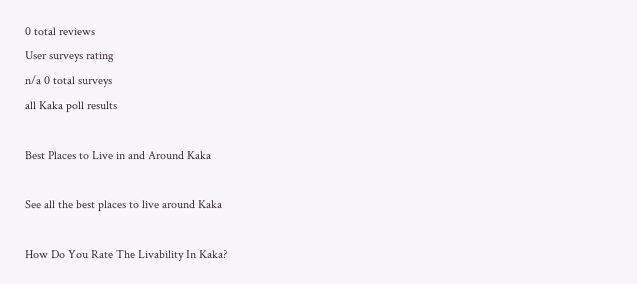0 total reviews
User surveys rating
n/a 0 total surveys
all Kaka poll results

Best Places to Live in and Around Kaka

See all the best places to live around Kaka

How Do You Rate The Livability In Kaka?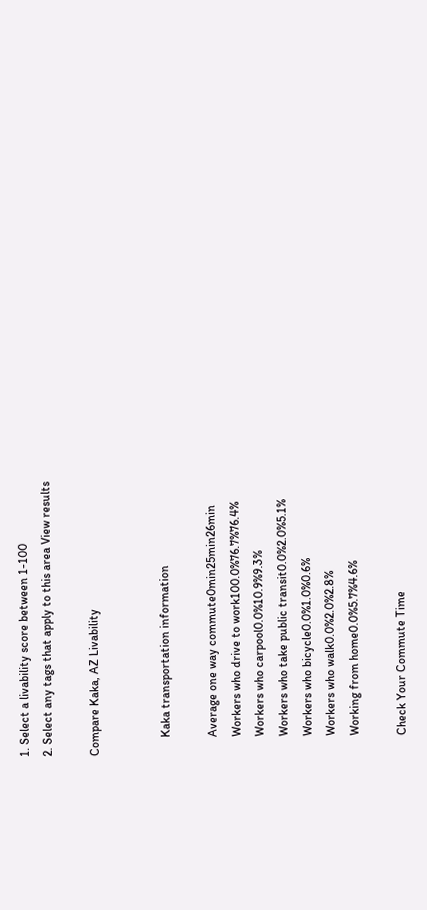1. Select a livability score between 1-100
2. Select any tags that apply to this area View results

Compare Kaka, AZ Livability


      Kaka transportation information

      Average one way commute0min25min26min
      Workers who drive to work100.0%76.7%76.4%
      Workers who carpool0.0%10.9%9.3%
      Workers who take public transit0.0%2.0%5.1%
      Workers who bicycle0.0%1.0%0.6%
      Workers who walk0.0%2.0%2.8%
      Working from home0.0%5.7%4.6%

      Check Your Commute Time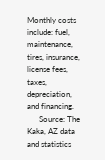Monthly costs include: fuel, maintenance, tires, insurance, license fees, taxes, depreciation, and financing.
      Source: The Kaka, AZ data and statistics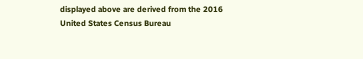displayed above are derived from the 2016 United States Census Bureau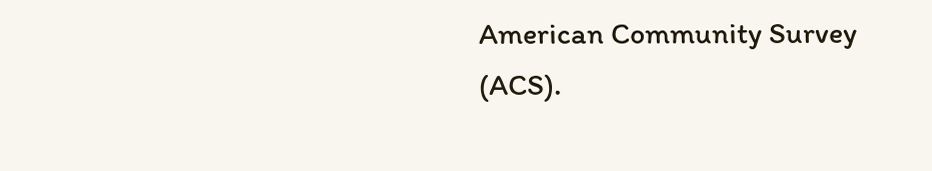American Community Survey (ACS).